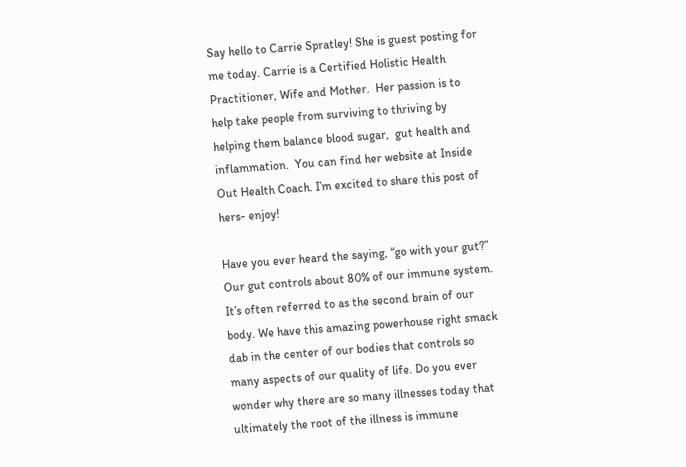Say hello to Carrie Spratley! She is guest posting for me today. Carrie is a Certified Holistic Health Practitioner, Wife and Mother.  Her passion is to help take people from surviving to thriving by helping them balance blood sugar,  gut health and inflammation.  You can find her website at Inside Out Health Coach. I’m excited to share this post of hers- enjoy!

Have you ever heard the saying, “go with your gut?” Our gut controls about 80% of our immune system. It’s often referred to as the second brain of our body. We have this amazing powerhouse right smack dab in the center of our bodies that controls so many aspects of our quality of life. Do you ever wonder why there are so many illnesses today that ultimately the root of the illness is immune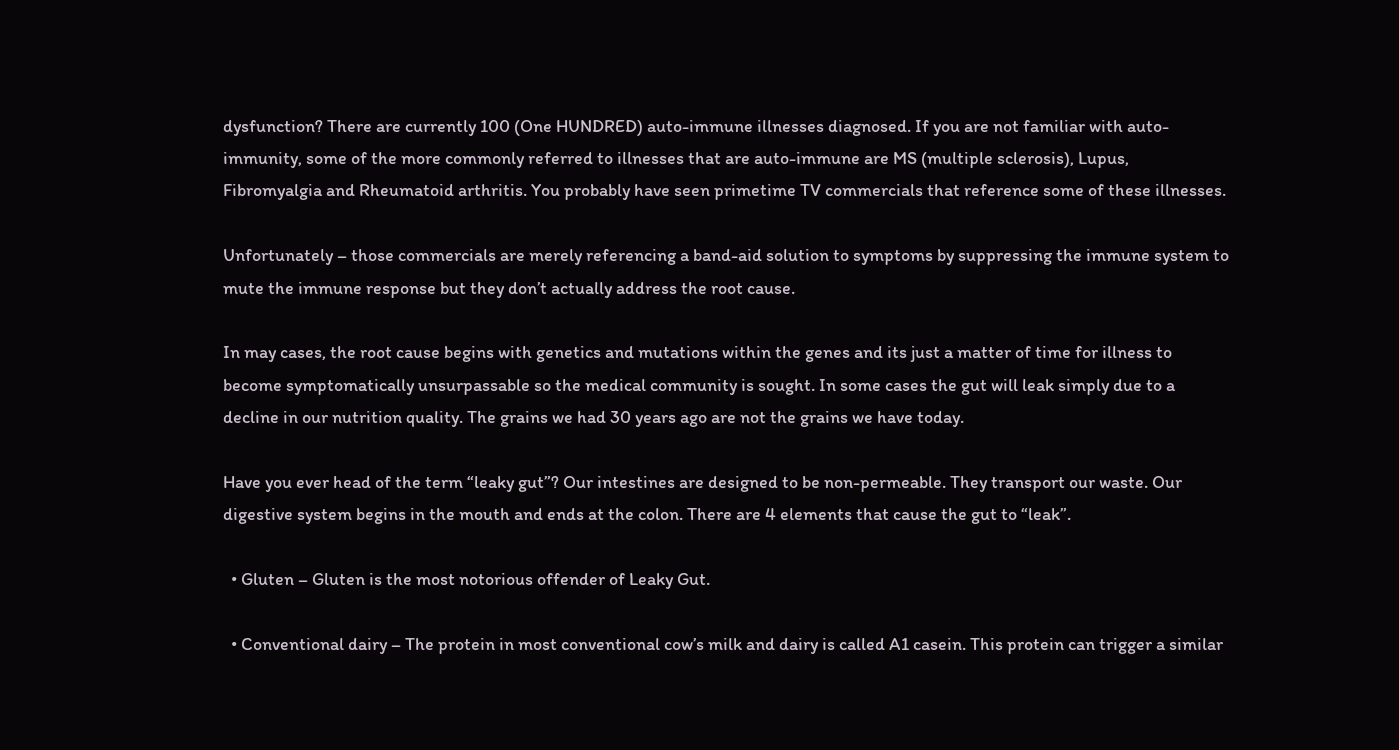dysfunction? There are currently 100 (One HUNDRED) auto-immune illnesses diagnosed. If you are not familiar with auto-immunity, some of the more commonly referred to illnesses that are auto-immune are MS (multiple sclerosis), Lupus, Fibromyalgia and Rheumatoid arthritis. You probably have seen primetime TV commercials that reference some of these illnesses.

Unfortunately – those commercials are merely referencing a band-aid solution to symptoms by suppressing the immune system to mute the immune response but they don’t actually address the root cause.

In may cases, the root cause begins with genetics and mutations within the genes and its just a matter of time for illness to become symptomatically unsurpassable so the medical community is sought. In some cases the gut will leak simply due to a decline in our nutrition quality. The grains we had 30 years ago are not the grains we have today.

Have you ever head of the term “leaky gut”? Our intestines are designed to be non-permeable. They transport our waste. Our digestive system begins in the mouth and ends at the colon. There are 4 elements that cause the gut to “leak”.

  • Gluten – Gluten is the most notorious offender of Leaky Gut.

  • Conventional dairy – The protein in most conventional cow’s milk and dairy is called A1 casein. This protein can trigger a similar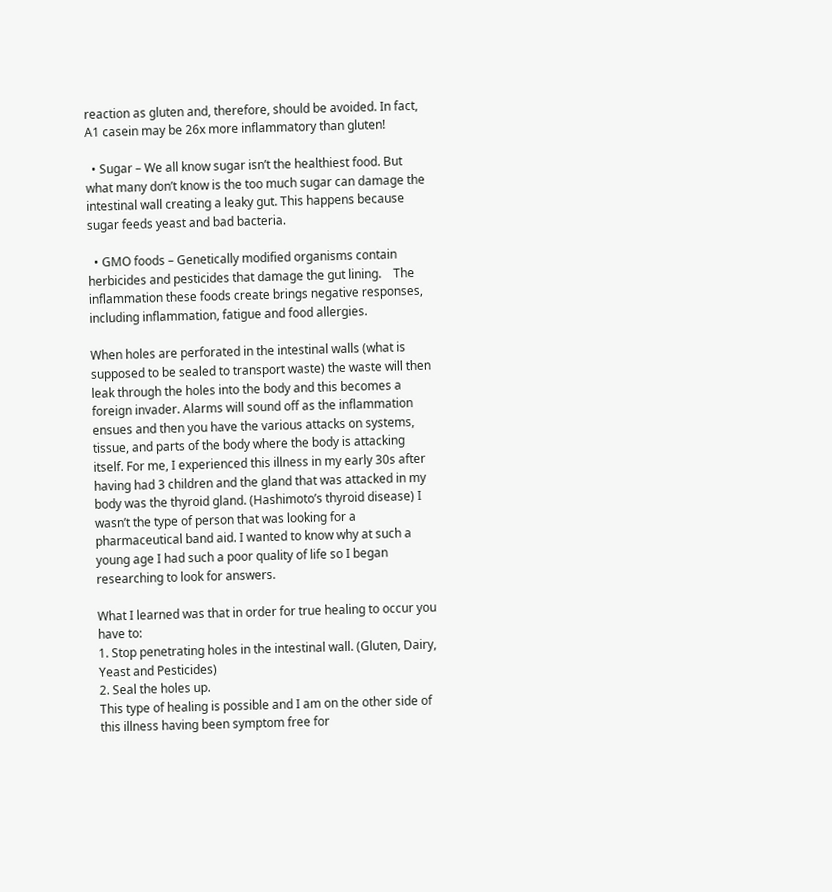reaction as gluten and, therefore, should be avoided. In fact, A1 casein may be 26x more inflammatory than gluten!

  • Sugar – We all know sugar isn’t the healthiest food. But what many don’t know is the too much sugar can damage the intestinal wall creating a leaky gut. This happens because sugar feeds yeast and bad bacteria.

  • GMO foods – Genetically modified organisms contain herbicides and pesticides that damage the gut lining.    The inflammation these foods create brings negative responses, including inflammation, fatigue and food allergies.

When holes are perforated in the intestinal walls (what is supposed to be sealed to transport waste) the waste will then leak through the holes into the body and this becomes a foreign invader. Alarms will sound off as the inflammation ensues and then you have the various attacks on systems, tissue, and parts of the body where the body is attacking itself. For me, I experienced this illness in my early 30s after having had 3 children and the gland that was attacked in my body was the thyroid gland. (Hashimoto’s thyroid disease) I wasn’t the type of person that was looking for a pharmaceutical band aid. I wanted to know why at such a young age I had such a poor quality of life so I began researching to look for answers.

What I learned was that in order for true healing to occur you have to:
1. Stop penetrating holes in the intestinal wall. (Gluten, Dairy, Yeast and Pesticides)
2. Seal the holes up.
This type of healing is possible and I am on the other side of this illness having been symptom free for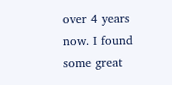over 4 years now. I found some great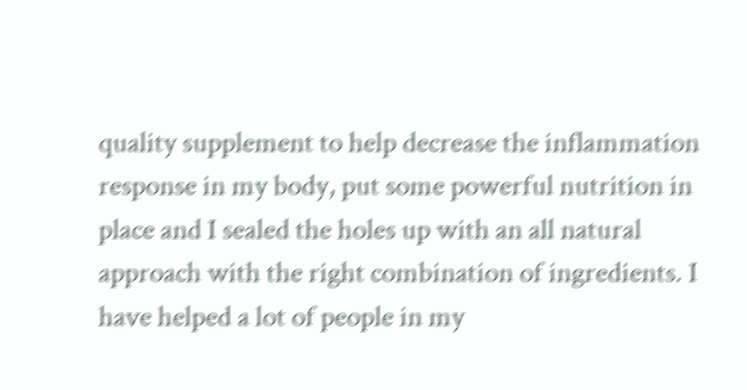quality supplement to help decrease the inflammation response in my body, put some powerful nutrition in place and I sealed the holes up with an all natural approach with the right combination of ingredients. I have helped a lot of people in my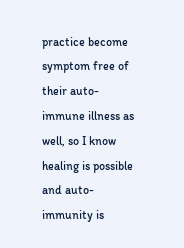practice become symptom free of their auto-immune illness as well, so I know healing is possible and auto-immunity is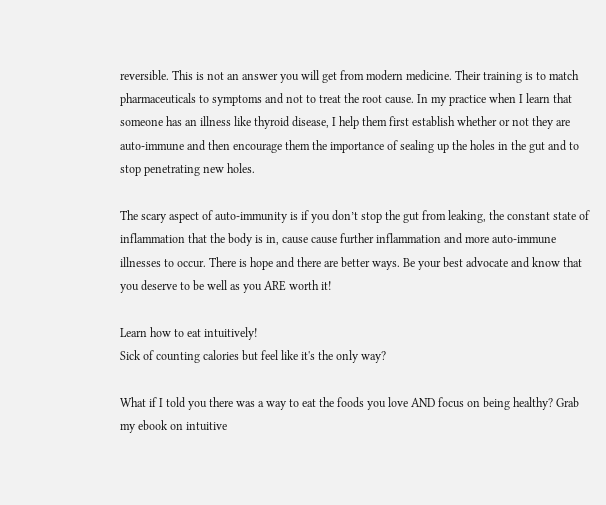reversible. This is not an answer you will get from modern medicine. Their training is to match pharmaceuticals to symptoms and not to treat the root cause. In my practice when I learn that someone has an illness like thyroid disease, I help them first establish whether or not they are auto-immune and then encourage them the importance of sealing up the holes in the gut and to stop penetrating new holes.

The scary aspect of auto-immunity is if you don’t stop the gut from leaking, the constant state of inflammation that the body is in, cause cause further inflammation and more auto-immune illnesses to occur. There is hope and there are better ways. Be your best advocate and know that you deserve to be well as you ARE worth it!

Learn how to eat intuitively!
Sick of counting calories but feel like it's the only way?

What if I told you there was a way to eat the foods you love AND focus on being healthy? Grab my ebook on intuitive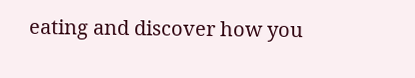eating and discover how you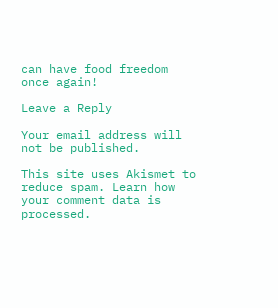can have food freedom once again!

Leave a Reply

Your email address will not be published.

This site uses Akismet to reduce spam. Learn how your comment data is processed.